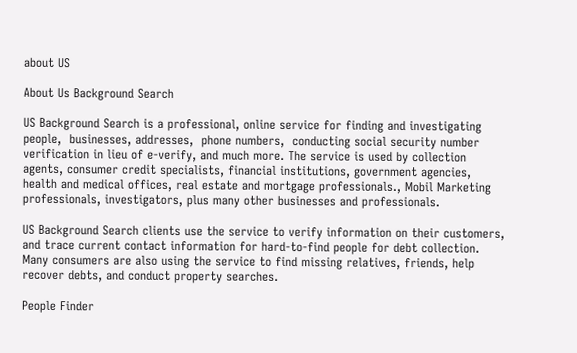about US

About Us Background Search

US Background Search is a professional, online service for finding and investigating people,  businesses, addresses,  phone numbers,  conducting social security number verification in lieu of e-verify, and much more. The service is used by collection agents, consumer credit specialists, financial institutions, government agencies, health and medical offices, real estate and mortgage professionals., Mobil Marketing professionals, investigators, plus many other businesses and professionals.

US Background Search clients use the service to verify information on their customers, and trace current contact information for hard-to-find people for debt collection. Many consumers are also using the service to find missing relatives, friends, help recover debts, and conduct property searches.

People Finder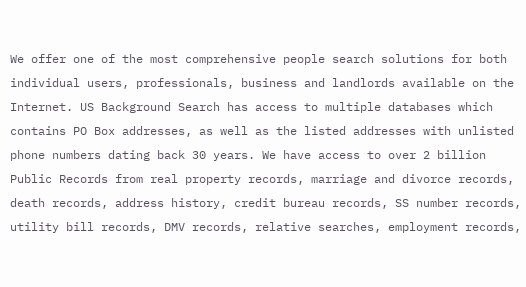We offer one of the most comprehensive people search solutions for both individual users, professionals, business and landlords available on the Internet. US Background Search has access to multiple databases which contains PO Box addresses, as well as the listed addresses with unlisted phone numbers dating back 30 years. We have access to over 2 billion Public Records from real property records, marriage and divorce records, death records, address history, credit bureau records, SS number records, utility bill records, DMV records, relative searches, employment records,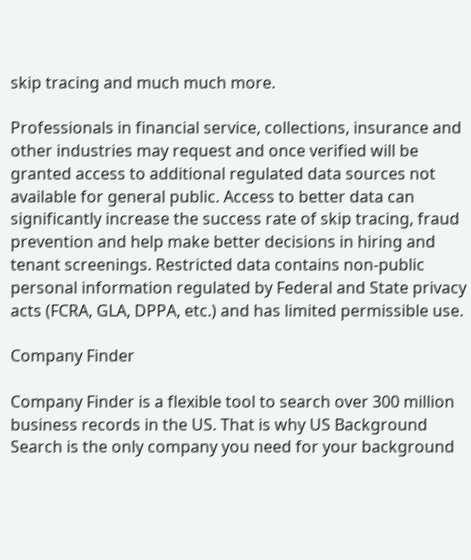skip tracing and much much more.

Professionals in financial service, collections, insurance and other industries may request and once verified will be granted access to additional regulated data sources not available for general public. Access to better data can significantly increase the success rate of skip tracing, fraud prevention and help make better decisions in hiring and tenant screenings. Restricted data contains non-public personal information regulated by Federal and State privacy acts (FCRA, GLA, DPPA, etc.) and has limited permissible use.

Company Finder

Company Finder is a flexible tool to search over 300 million business records in the US. That is why US Background Search is the only company you need for your background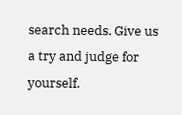search needs. Give us a try and judge for yourself.